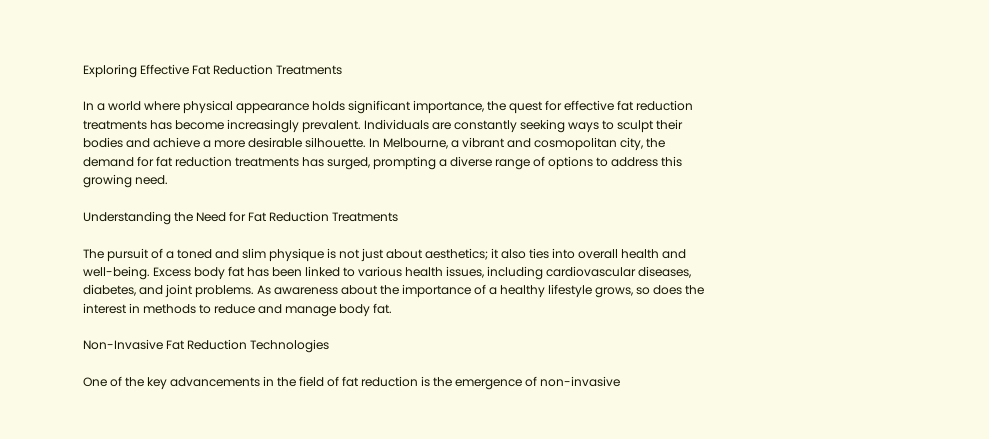Exploring Effective Fat Reduction Treatments

In a world where physical appearance holds significant importance, the quest for effective fat reduction treatments has become increasingly prevalent. Individuals are constantly seeking ways to sculpt their bodies and achieve a more desirable silhouette. In Melbourne, a vibrant and cosmopolitan city, the demand for fat reduction treatments has surged, prompting a diverse range of options to address this growing need.

Understanding the Need for Fat Reduction Treatments

The pursuit of a toned and slim physique is not just about aesthetics; it also ties into overall health and well-being. Excess body fat has been linked to various health issues, including cardiovascular diseases, diabetes, and joint problems. As awareness about the importance of a healthy lifestyle grows, so does the interest in methods to reduce and manage body fat.

Non-Invasive Fat Reduction Technologies

One of the key advancements in the field of fat reduction is the emergence of non-invasive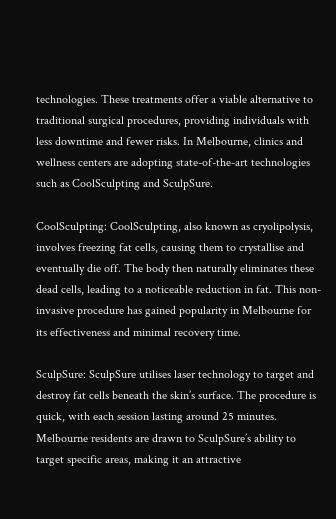technologies. These treatments offer a viable alternative to traditional surgical procedures, providing individuals with less downtime and fewer risks. In Melbourne, clinics and wellness centers are adopting state-of-the-art technologies such as CoolSculpting and SculpSure.

CoolSculpting: CoolSculpting, also known as cryolipolysis, involves freezing fat cells, causing them to crystallise and eventually die off. The body then naturally eliminates these dead cells, leading to a noticeable reduction in fat. This non-invasive procedure has gained popularity in Melbourne for its effectiveness and minimal recovery time.

SculpSure: SculpSure utilises laser technology to target and destroy fat cells beneath the skin’s surface. The procedure is quick, with each session lasting around 25 minutes. Melbourne residents are drawn to SculpSure’s ability to target specific areas, making it an attractive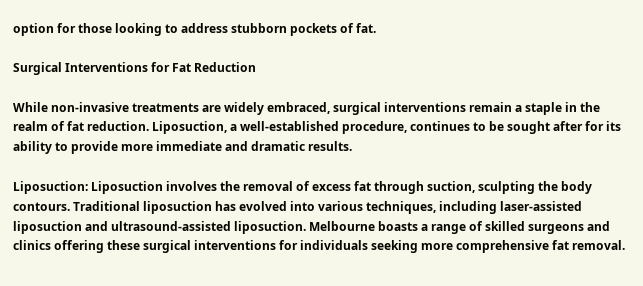option for those looking to address stubborn pockets of fat.

Surgical Interventions for Fat Reduction

While non-invasive treatments are widely embraced, surgical interventions remain a staple in the realm of fat reduction. Liposuction, a well-established procedure, continues to be sought after for its ability to provide more immediate and dramatic results.

Liposuction: Liposuction involves the removal of excess fat through suction, sculpting the body contours. Traditional liposuction has evolved into various techniques, including laser-assisted liposuction and ultrasound-assisted liposuction. Melbourne boasts a range of skilled surgeons and clinics offering these surgical interventions for individuals seeking more comprehensive fat removal.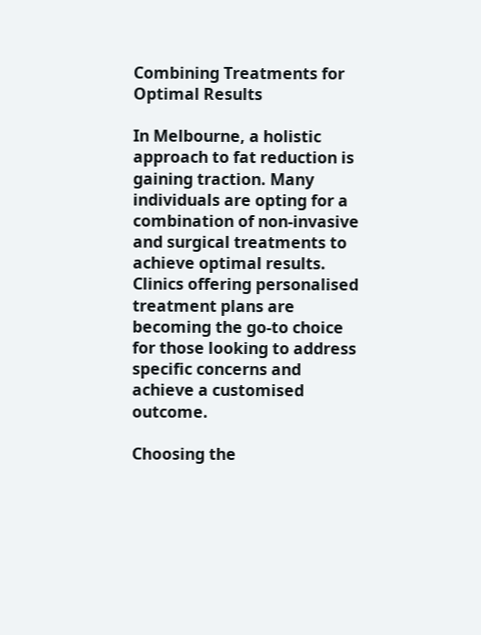Combining Treatments for Optimal Results

In Melbourne, a holistic approach to fat reduction is gaining traction. Many individuals are opting for a combination of non-invasive and surgical treatments to achieve optimal results. Clinics offering personalised treatment plans are becoming the go-to choice for those looking to address specific concerns and achieve a customised outcome.

Choosing the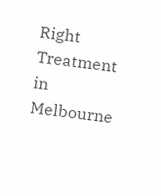Right Treatment in Melbourne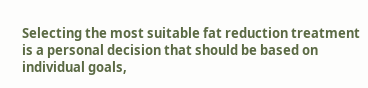Selecting the most suitable fat reduction treatment is a personal decision that should be based on individual goals,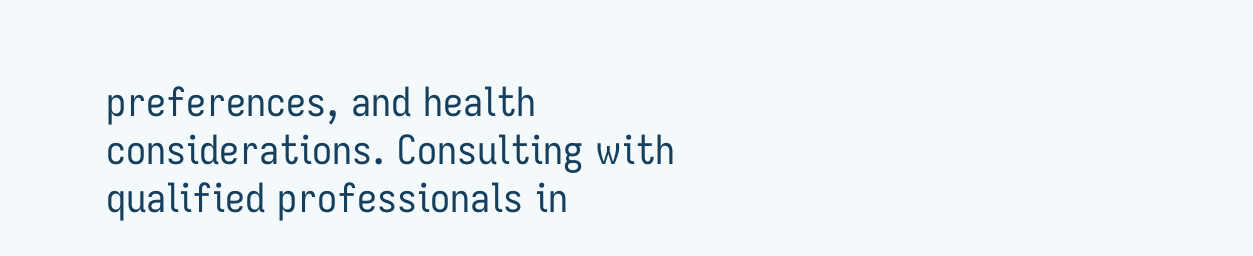preferences, and health considerations. Consulting with qualified professionals in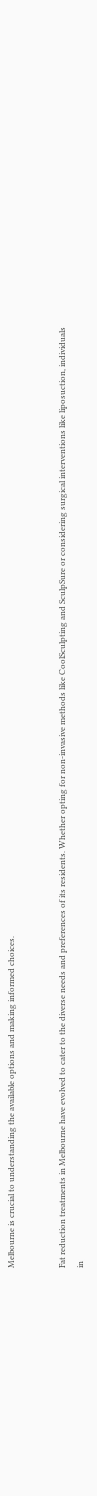Melbourne is crucial to understanding the available options and making informed choices.


Fat reduction treatments in Melbourne have evolved to cater to the diverse needs and preferences of its residents. Whether opting for non-invasive methods like CoolSculpting and SculpSure or considering surgical interventions like liposuction, individuals in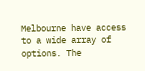Melbourne have access to a wide array of options. The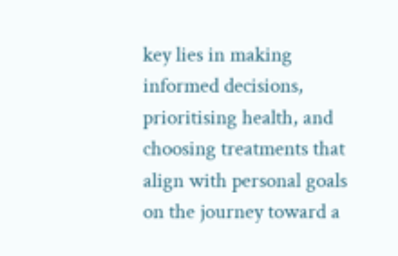key lies in making informed decisions, prioritising health, and choosing treatments that align with personal goals on the journey toward a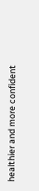healthier and more confident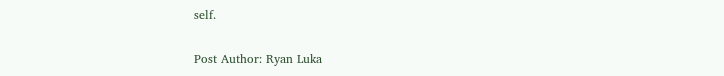self.

Post Author: Ryan Luka